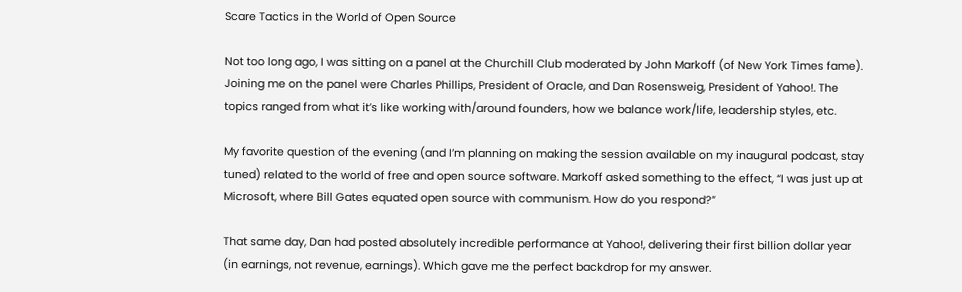Scare Tactics in the World of Open Source

Not too long ago, I was sitting on a panel at the Churchill Club moderated by John Markoff (of New York Times fame). Joining me on the panel were Charles Phillips, President of Oracle, and Dan Rosensweig, President of Yahoo!. The topics ranged from what it’s like working with/around founders, how we balance work/life, leadership styles, etc.

My favorite question of the evening (and I’m planning on making the session available on my inaugural podcast, stay tuned) related to the world of free and open source software. Markoff asked something to the effect, “I was just up at Microsoft, where Bill Gates equated open source with communism. How do you respond?”

That same day, Dan had posted absolutely incredible performance at Yahoo!, delivering their first billion dollar year (in earnings, not revenue, earnings). Which gave me the perfect backdrop for my answer.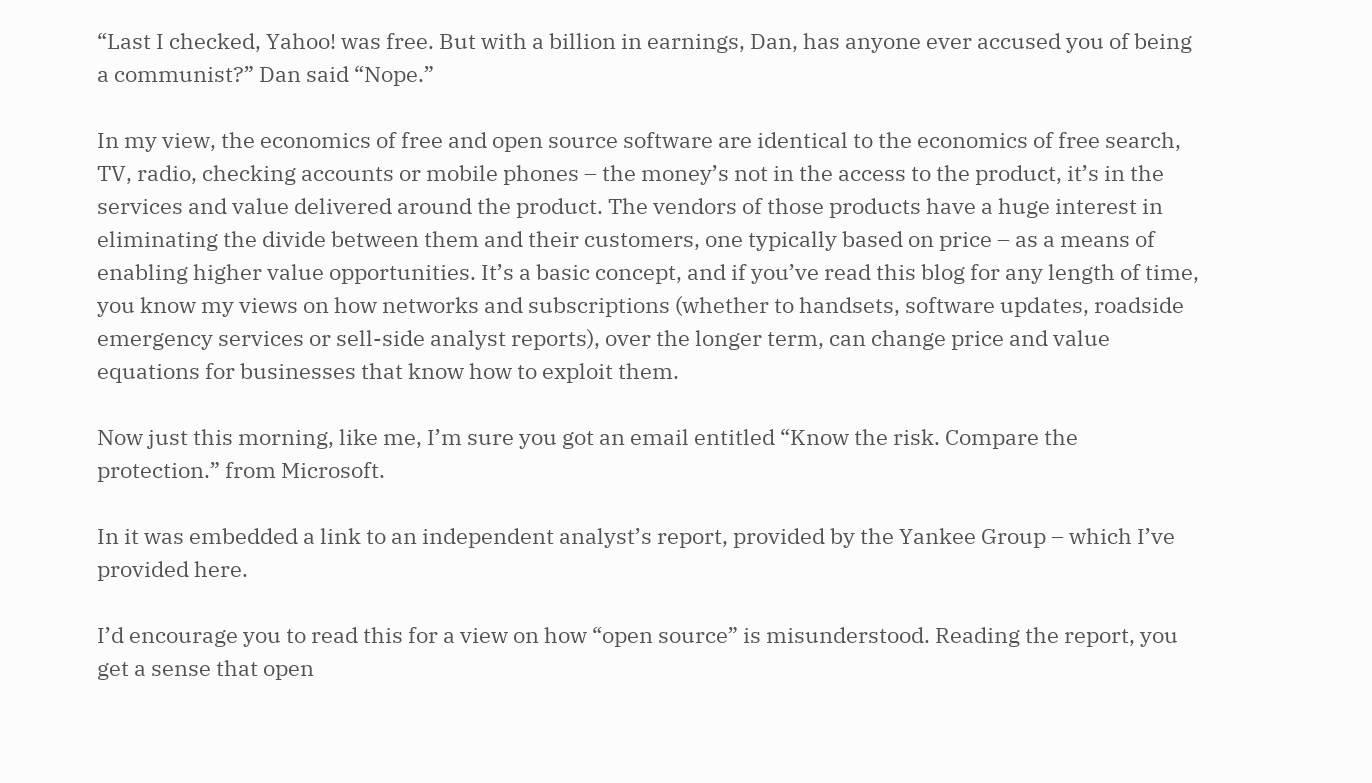“Last I checked, Yahoo! was free. But with a billion in earnings, Dan, has anyone ever accused you of being a communist?” Dan said “Nope.”

In my view, the economics of free and open source software are identical to the economics of free search, TV, radio, checking accounts or mobile phones – the money’s not in the access to the product, it’s in the services and value delivered around the product. The vendors of those products have a huge interest in eliminating the divide between them and their customers, one typically based on price – as a means of enabling higher value opportunities. It’s a basic concept, and if you’ve read this blog for any length of time, you know my views on how networks and subscriptions (whether to handsets, software updates, roadside emergency services or sell-side analyst reports), over the longer term, can change price and value equations for businesses that know how to exploit them.

Now just this morning, like me, I’m sure you got an email entitled “Know the risk. Compare the protection.” from Microsoft.

In it was embedded a link to an independent analyst’s report, provided by the Yankee Group – which I’ve provided here.

I’d encourage you to read this for a view on how “open source” is misunderstood. Reading the report, you get a sense that open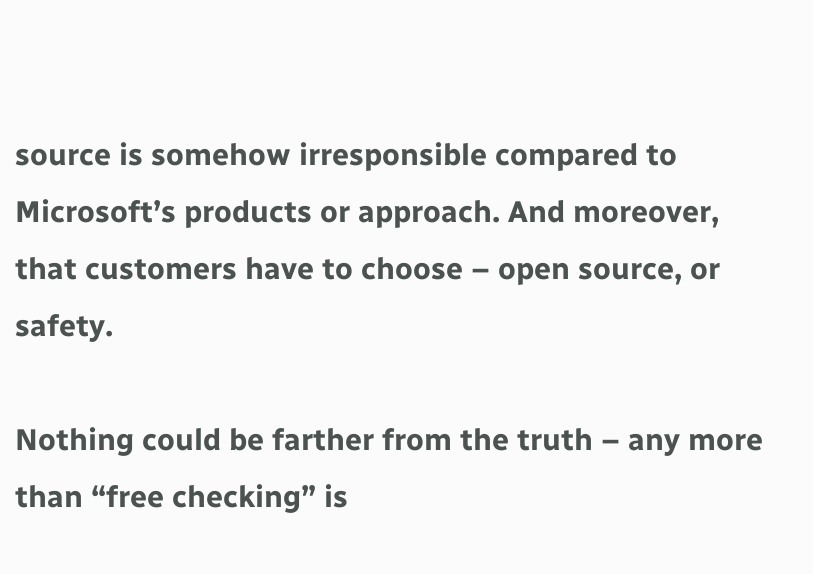source is somehow irresponsible compared to Microsoft’s products or approach. And moreover, that customers have to choose – open source, or safety.

Nothing could be farther from the truth – any more than “free checking” is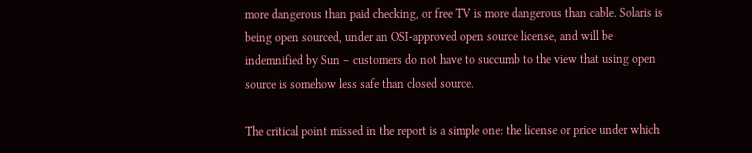more dangerous than paid checking, or free TV is more dangerous than cable. Solaris is being open sourced, under an OSI-approved open source license, and will be indemnified by Sun – customers do not have to succumb to the view that using open source is somehow less safe than closed source.

The critical point missed in the report is a simple one: the license or price under which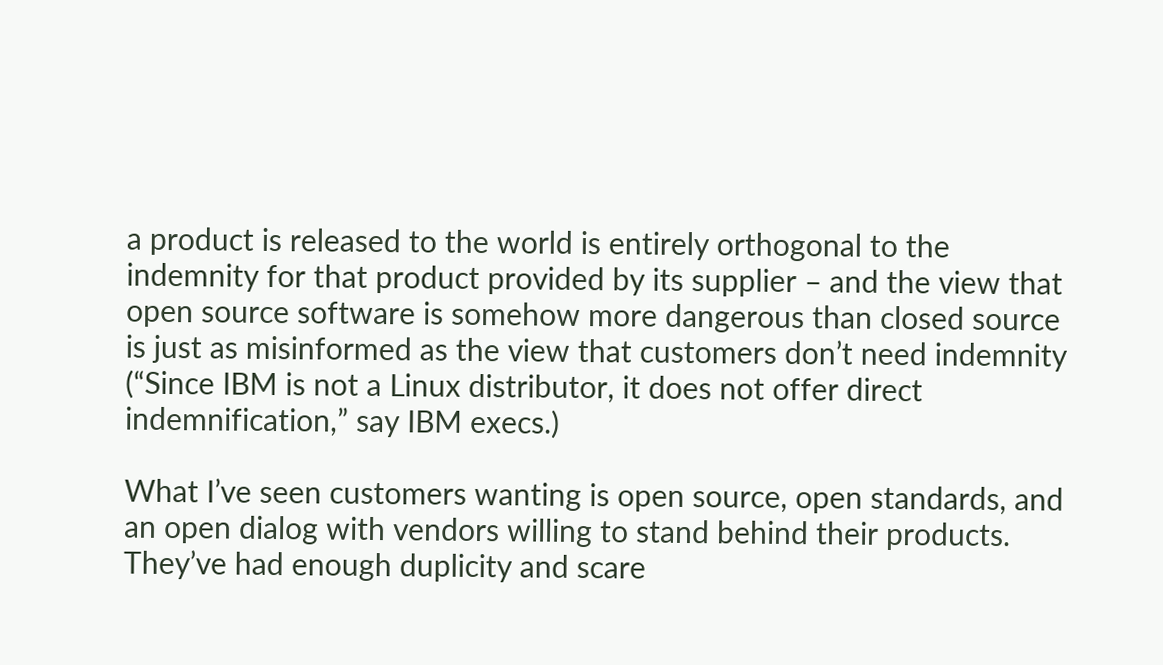a product is released to the world is entirely orthogonal to the indemnity for that product provided by its supplier – and the view that open source software is somehow more dangerous than closed source is just as misinformed as the view that customers don’t need indemnity (“Since IBM is not a Linux distributor, it does not offer direct indemnification,” say IBM execs.)

What I’ve seen customers wanting is open source, open standards, and an open dialog with vendors willing to stand behind their products. They’ve had enough duplicity and scare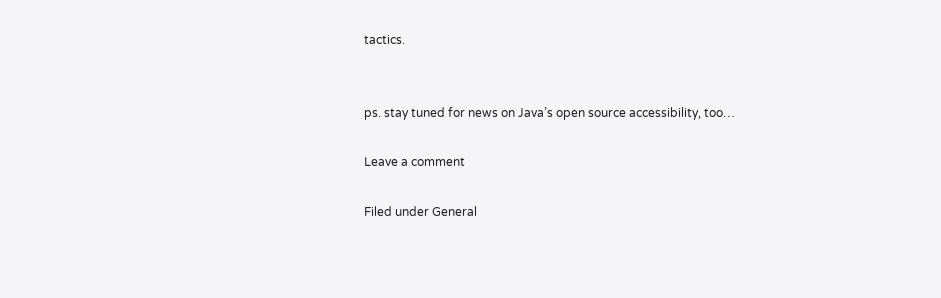tactics.


ps. stay tuned for news on Java’s open source accessibility, too…

Leave a comment

Filed under General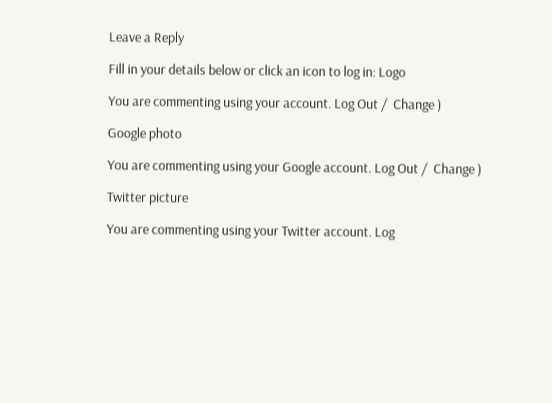Leave a Reply

Fill in your details below or click an icon to log in: Logo

You are commenting using your account. Log Out /  Change )

Google photo

You are commenting using your Google account. Log Out /  Change )

Twitter picture

You are commenting using your Twitter account. Log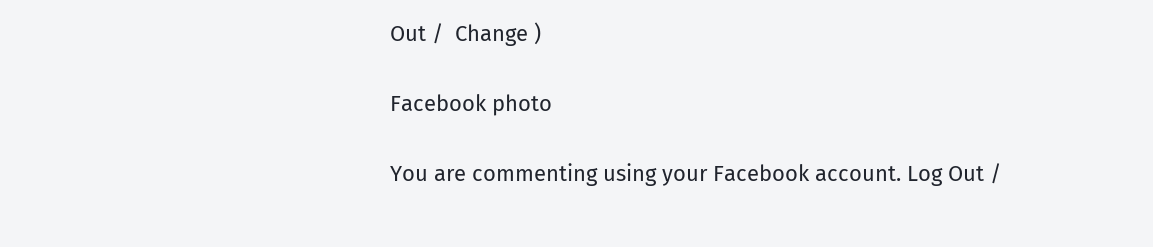Out /  Change )

Facebook photo

You are commenting using your Facebook account. Log Out /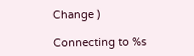Change )

Connecting to %s